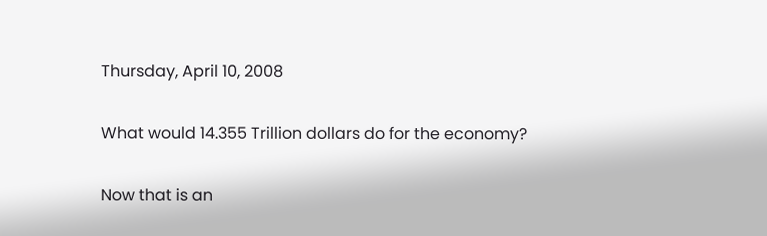Thursday, April 10, 2008

What would 14.355 Trillion dollars do for the economy?

Now that is an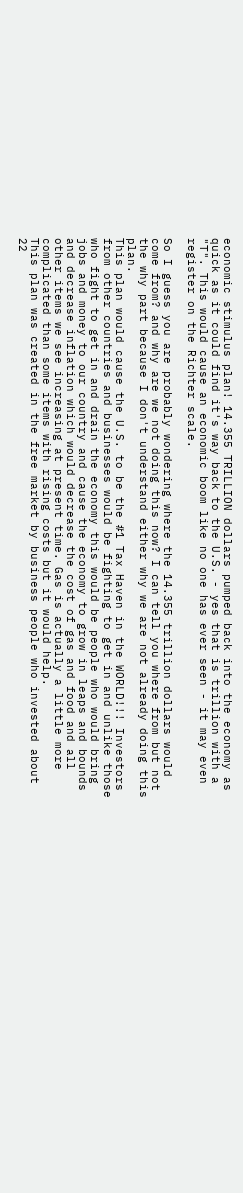economic stimulus plan! 14.355 TRILLION dollars pumped back into the economy as quick as it could find it's way back to the U.S. - yes that is trillion with a "T". This would cause an economic boom like no one has ever seen - it may even register on the Richter scale.

So I guess you are probably wondering where the 14.355 trillion dollars would come from? and why are we not doing this now? I can tell you where from but not the why part because I don't understand either why we are not already doing this plan.
This plan would cause the U.S. to be the #1 Tax Haven in the WORLD!!! Investors from other countries and businesses would be fighting to get in and unlike those who fight to get in and drain the economy this would be people who would bring jobs and money to our country and cause the economy to grow in leaps and bounds and decrease inflation which would decrease the cost of gas and food and all other items we see increasing at present time. Gas is actually a little more complicated than some items with rising costs but it would help.
This plan was created in the free market by business people who invested about 22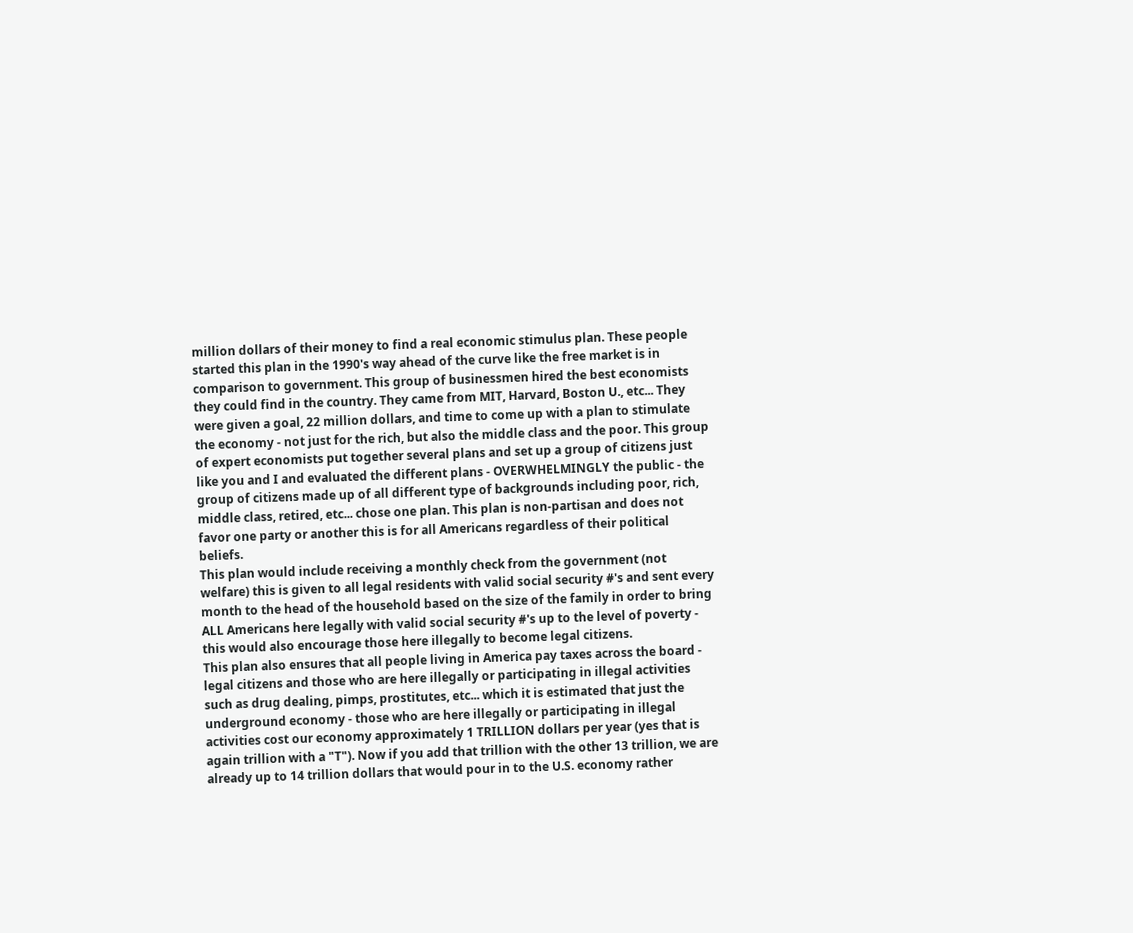million dollars of their money to find a real economic stimulus plan. These people started this plan in the 1990's way ahead of the curve like the free market is in comparison to government. This group of businessmen hired the best economists they could find in the country. They came from MIT, Harvard, Boston U., etc... They were given a goal, 22 million dollars, and time to come up with a plan to stimulate the economy - not just for the rich, but also the middle class and the poor. This group of expert economists put together several plans and set up a group of citizens just like you and I and evaluated the different plans - OVERWHELMINGLY the public - the group of citizens made up of all different type of backgrounds including poor, rich, middle class, retired, etc... chose one plan. This plan is non-partisan and does not favor one party or another this is for all Americans regardless of their political beliefs.
This plan would include receiving a monthly check from the government (not welfare) this is given to all legal residents with valid social security #'s and sent every month to the head of the household based on the size of the family in order to bring ALL Americans here legally with valid social security #'s up to the level of poverty - this would also encourage those here illegally to become legal citizens.
This plan also ensures that all people living in America pay taxes across the board - legal citizens and those who are here illegally or participating in illegal activities such as drug dealing, pimps, prostitutes, etc... which it is estimated that just the underground economy - those who are here illegally or participating in illegal activities cost our economy approximately 1 TRILLION dollars per year (yes that is again trillion with a "T"). Now if you add that trillion with the other 13 trillion, we are already up to 14 trillion dollars that would pour in to the U.S. economy rather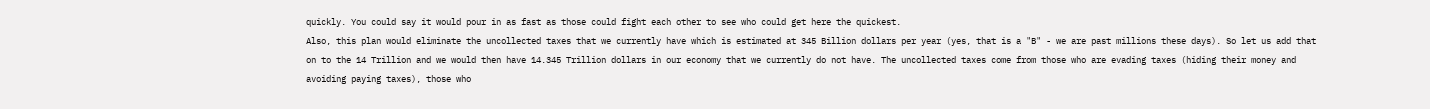quickly. You could say it would pour in as fast as those could fight each other to see who could get here the quickest.
Also, this plan would eliminate the uncollected taxes that we currently have which is estimated at 345 Billion dollars per year (yes, that is a "B" - we are past millions these days). So let us add that on to the 14 Trillion and we would then have 14.345 Trillion dollars in our economy that we currently do not have. The uncollected taxes come from those who are evading taxes (hiding their money and avoiding paying taxes), those who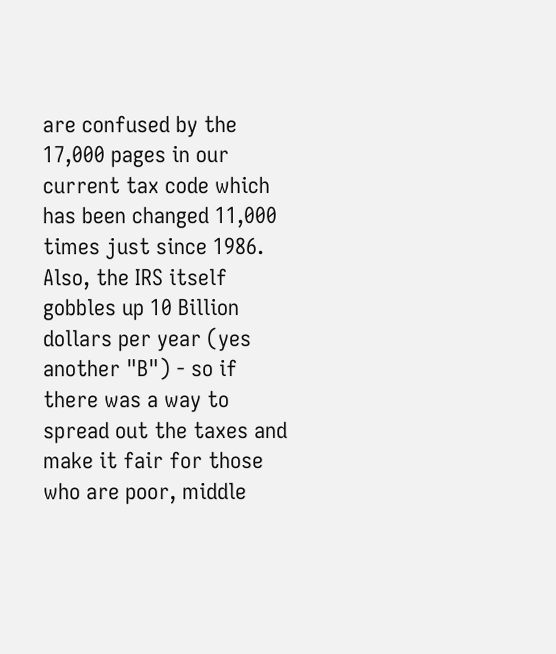are confused by the 17,000 pages in our current tax code which has been changed 11,000 times just since 1986. Also, the IRS itself gobbles up 10 Billion dollars per year (yes another "B") - so if there was a way to spread out the taxes and make it fair for those who are poor, middle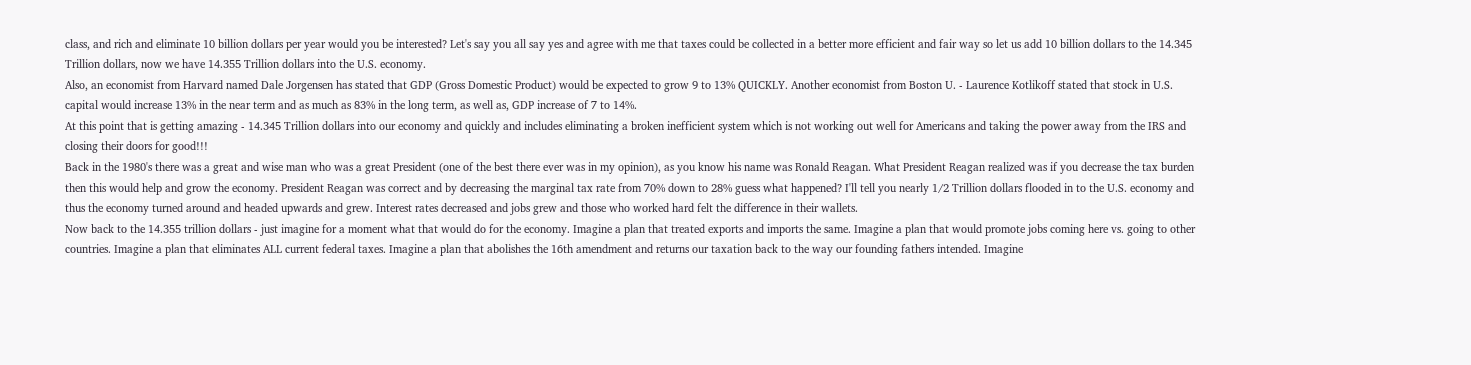class, and rich and eliminate 10 billion dollars per year would you be interested? Let's say you all say yes and agree with me that taxes could be collected in a better more efficient and fair way so let us add 10 billion dollars to the 14.345 Trillion dollars, now we have 14.355 Trillion dollars into the U.S. economy.
Also, an economist from Harvard named Dale Jorgensen has stated that GDP (Gross Domestic Product) would be expected to grow 9 to 13% QUICKLY. Another economist from Boston U. - Laurence Kotlikoff stated that stock in U.S. capital would increase 13% in the near term and as much as 83% in the long term, as well as, GDP increase of 7 to 14%.
At this point that is getting amazing - 14.345 Trillion dollars into our economy and quickly and includes eliminating a broken inefficient system which is not working out well for Americans and taking the power away from the IRS and closing their doors for good!!!
Back in the 1980's there was a great and wise man who was a great President (one of the best there ever was in my opinion), as you know his name was Ronald Reagan. What President Reagan realized was if you decrease the tax burden then this would help and grow the economy. President Reagan was correct and by decreasing the marginal tax rate from 70% down to 28% guess what happened? I'll tell you nearly 1/2 Trillion dollars flooded in to the U.S. economy and thus the economy turned around and headed upwards and grew. Interest rates decreased and jobs grew and those who worked hard felt the difference in their wallets.
Now back to the 14.355 trillion dollars - just imagine for a moment what that would do for the economy. Imagine a plan that treated exports and imports the same. Imagine a plan that would promote jobs coming here vs. going to other countries. Imagine a plan that eliminates ALL current federal taxes. Imagine a plan that abolishes the 16th amendment and returns our taxation back to the way our founding fathers intended. Imagine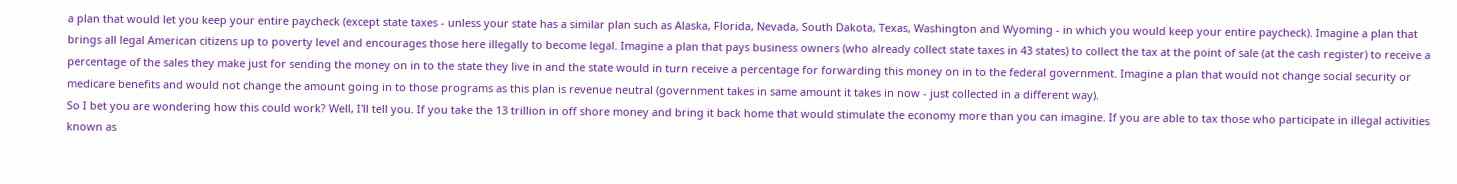a plan that would let you keep your entire paycheck (except state taxes - unless your state has a similar plan such as Alaska, Florida, Nevada, South Dakota, Texas, Washington and Wyoming - in which you would keep your entire paycheck). Imagine a plan that brings all legal American citizens up to poverty level and encourages those here illegally to become legal. Imagine a plan that pays business owners (who already collect state taxes in 43 states) to collect the tax at the point of sale (at the cash register) to receive a percentage of the sales they make just for sending the money on in to the state they live in and the state would in turn receive a percentage for forwarding this money on in to the federal government. Imagine a plan that would not change social security or medicare benefits and would not change the amount going in to those programs as this plan is revenue neutral (government takes in same amount it takes in now - just collected in a different way).
So I bet you are wondering how this could work? Well, I'll tell you. If you take the 13 trillion in off shore money and bring it back home that would stimulate the economy more than you can imagine. If you are able to tax those who participate in illegal activities known as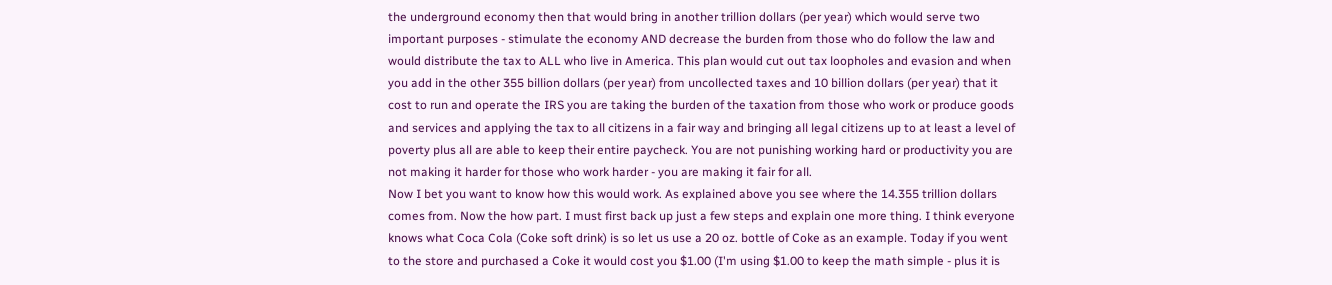the underground economy then that would bring in another trillion dollars (per year) which would serve two important purposes - stimulate the economy AND decrease the burden from those who do follow the law and would distribute the tax to ALL who live in America. This plan would cut out tax loopholes and evasion and when you add in the other 355 billion dollars (per year) from uncollected taxes and 10 billion dollars (per year) that it cost to run and operate the IRS you are taking the burden of the taxation from those who work or produce goods and services and applying the tax to all citizens in a fair way and bringing all legal citizens up to at least a level of poverty plus all are able to keep their entire paycheck. You are not punishing working hard or productivity you are not making it harder for those who work harder - you are making it fair for all.
Now I bet you want to know how this would work. As explained above you see where the 14.355 trillion dollars comes from. Now the how part. I must first back up just a few steps and explain one more thing. I think everyone knows what Coca Cola (Coke soft drink) is so let us use a 20 oz. bottle of Coke as an example. Today if you went to the store and purchased a Coke it would cost you $1.00 (I'm using $1.00 to keep the math simple - plus it is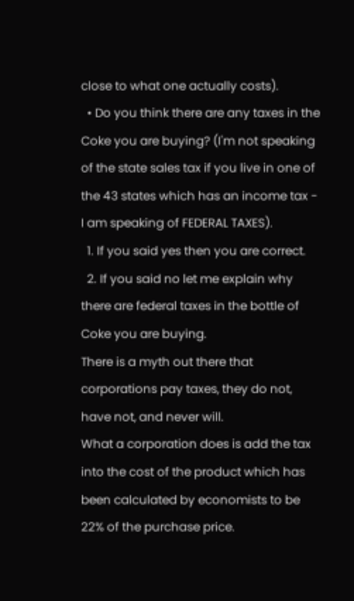close to what one actually costs).
  • Do you think there are any taxes in the Coke you are buying? (I'm not speaking of the state sales tax if you live in one of the 43 states which has an income tax - I am speaking of FEDERAL TAXES).
  1. If you said yes then you are correct.
  2. If you said no let me explain why there are federal taxes in the bottle of Coke you are buying.
There is a myth out there that corporations pay taxes, they do not, have not, and never will.
What a corporation does is add the tax into the cost of the product which has been calculated by economists to be 22% of the purchase price.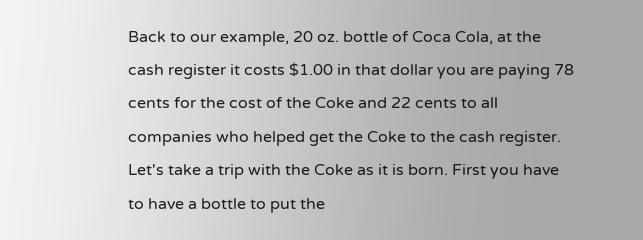Back to our example, 20 oz. bottle of Coca Cola, at the cash register it costs $1.00 in that dollar you are paying 78 cents for the cost of the Coke and 22 cents to all companies who helped get the Coke to the cash register.
Let's take a trip with the Coke as it is born. First you have to have a bottle to put the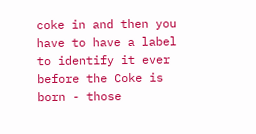coke in and then you have to have a label to identify it ever before the Coke is born - those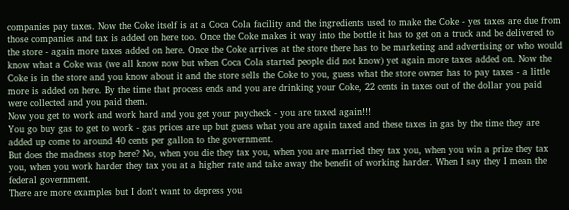companies pay taxes. Now the Coke itself is at a Coca Cola facility and the ingredients used to make the Coke - yes taxes are due from those companies and tax is added on here too. Once the Coke makes it way into the bottle it has to get on a truck and be delivered to the store - again more taxes added on here. Once the Coke arrives at the store there has to be marketing and advertising or who would know what a Coke was (we all know now but when Coca Cola started people did not know) yet again more taxes added on. Now the Coke is in the store and you know about it and the store sells the Coke to you, guess what the store owner has to pay taxes - a little more is added on here. By the time that process ends and you are drinking your Coke, 22 cents in taxes out of the dollar you paid were collected and you paid them.
Now you get to work and work hard and you get your paycheck - you are taxed again!!!
You go buy gas to get to work - gas prices are up but guess what you are again taxed and these taxes in gas by the time they are added up come to around 40 cents per gallon to the government.
But does the madness stop here? No, when you die they tax you, when you are married they tax you, when you win a prize they tax you, when you work harder they tax you at a higher rate and take away the benefit of working harder. When I say they I mean the federal government.
There are more examples but I don't want to depress you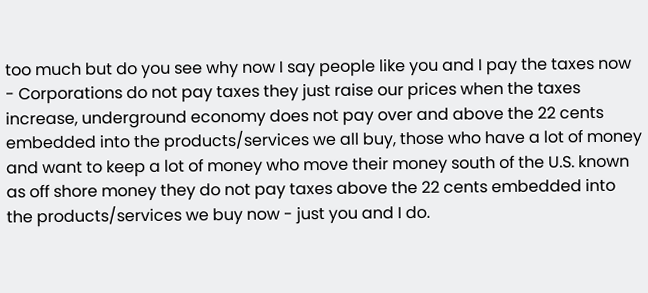too much but do you see why now I say people like you and I pay the taxes now - Corporations do not pay taxes they just raise our prices when the taxes increase, underground economy does not pay over and above the 22 cents embedded into the products/services we all buy, those who have a lot of money and want to keep a lot of money who move their money south of the U.S. known as off shore money they do not pay taxes above the 22 cents embedded into the products/services we buy now - just you and I do.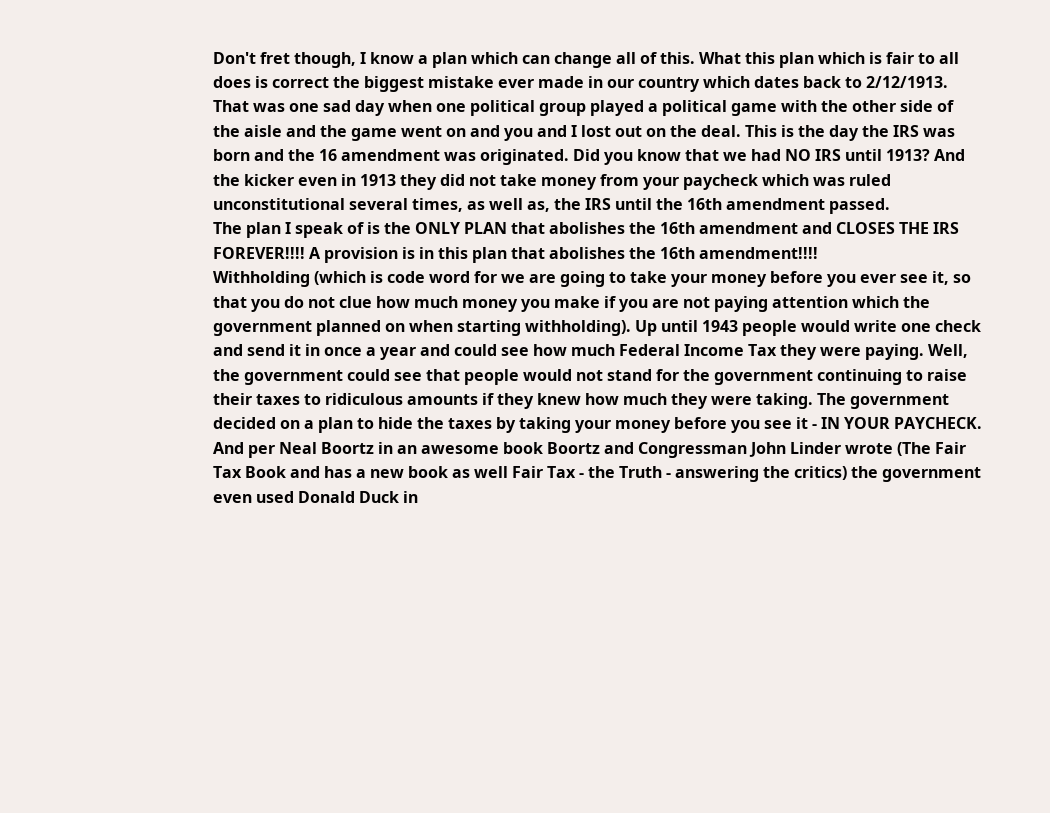Don't fret though, I know a plan which can change all of this. What this plan which is fair to all does is correct the biggest mistake ever made in our country which dates back to 2/12/1913. That was one sad day when one political group played a political game with the other side of the aisle and the game went on and you and I lost out on the deal. This is the day the IRS was born and the 16 amendment was originated. Did you know that we had NO IRS until 1913? And the kicker even in 1913 they did not take money from your paycheck which was ruled unconstitutional several times, as well as, the IRS until the 16th amendment passed.
The plan I speak of is the ONLY PLAN that abolishes the 16th amendment and CLOSES THE IRS FOREVER!!!! A provision is in this plan that abolishes the 16th amendment!!!!
Withholding (which is code word for we are going to take your money before you ever see it, so that you do not clue how much money you make if you are not paying attention which the government planned on when starting withholding). Up until 1943 people would write one check and send it in once a year and could see how much Federal Income Tax they were paying. Well, the government could see that people would not stand for the government continuing to raise their taxes to ridiculous amounts if they knew how much they were taking. The government decided on a plan to hide the taxes by taking your money before you see it - IN YOUR PAYCHECK. And per Neal Boortz in an awesome book Boortz and Congressman John Linder wrote (The Fair Tax Book and has a new book as well Fair Tax - the Truth - answering the critics) the government even used Donald Duck in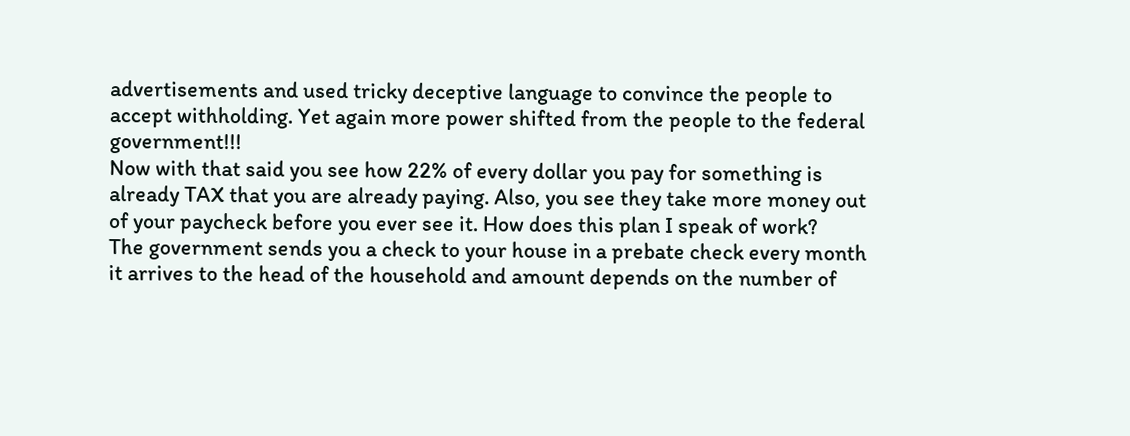advertisements and used tricky deceptive language to convince the people to accept withholding. Yet again more power shifted from the people to the federal government!!!
Now with that said you see how 22% of every dollar you pay for something is already TAX that you are already paying. Also, you see they take more money out of your paycheck before you ever see it. How does this plan I speak of work?
The government sends you a check to your house in a prebate check every month it arrives to the head of the household and amount depends on the number of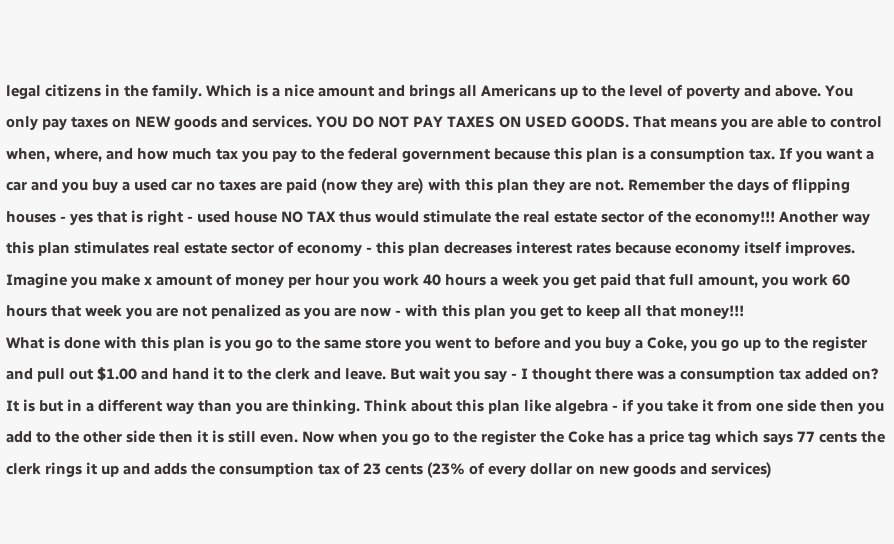legal citizens in the family. Which is a nice amount and brings all Americans up to the level of poverty and above. You only pay taxes on NEW goods and services. YOU DO NOT PAY TAXES ON USED GOODS. That means you are able to control when, where, and how much tax you pay to the federal government because this plan is a consumption tax. If you want a car and you buy a used car no taxes are paid (now they are) with this plan they are not. Remember the days of flipping houses - yes that is right - used house NO TAX thus would stimulate the real estate sector of the economy!!! Another way this plan stimulates real estate sector of economy - this plan decreases interest rates because economy itself improves. Imagine you make x amount of money per hour you work 40 hours a week you get paid that full amount, you work 60 hours that week you are not penalized as you are now - with this plan you get to keep all that money!!!
What is done with this plan is you go to the same store you went to before and you buy a Coke, you go up to the register and pull out $1.00 and hand it to the clerk and leave. But wait you say - I thought there was a consumption tax added on? It is but in a different way than you are thinking. Think about this plan like algebra - if you take it from one side then you add to the other side then it is still even. Now when you go to the register the Coke has a price tag which says 77 cents the clerk rings it up and adds the consumption tax of 23 cents (23% of every dollar on new goods and services)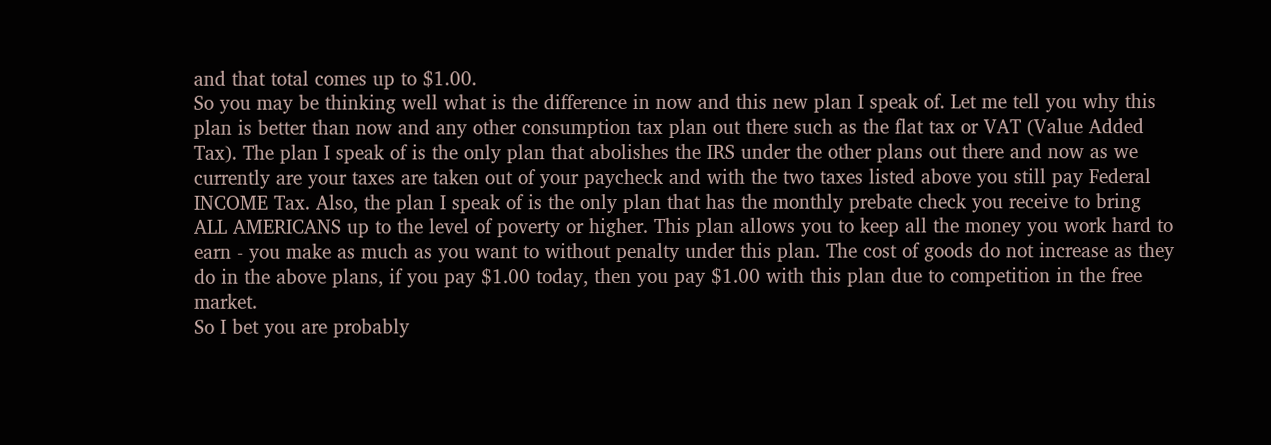and that total comes up to $1.00.
So you may be thinking well what is the difference in now and this new plan I speak of. Let me tell you why this plan is better than now and any other consumption tax plan out there such as the flat tax or VAT (Value Added Tax). The plan I speak of is the only plan that abolishes the IRS under the other plans out there and now as we currently are your taxes are taken out of your paycheck and with the two taxes listed above you still pay Federal INCOME Tax. Also, the plan I speak of is the only plan that has the monthly prebate check you receive to bring ALL AMERICANS up to the level of poverty or higher. This plan allows you to keep all the money you work hard to earn - you make as much as you want to without penalty under this plan. The cost of goods do not increase as they do in the above plans, if you pay $1.00 today, then you pay $1.00 with this plan due to competition in the free market.
So I bet you are probably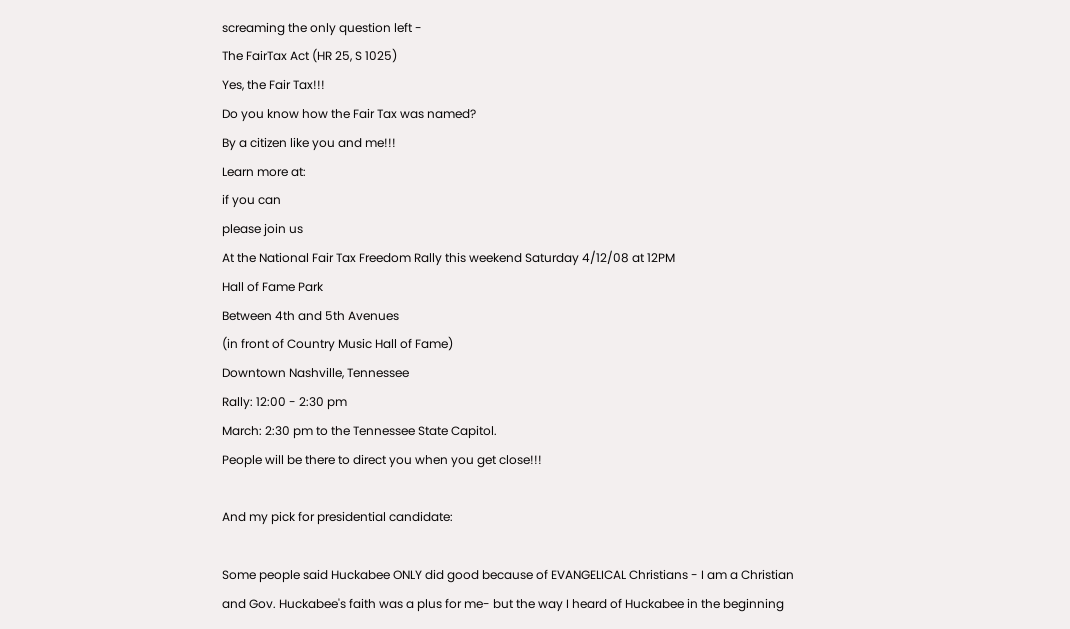screaming the only question left -
The FairTax Act (HR 25, S 1025)
Yes, the Fair Tax!!!
Do you know how the Fair Tax was named?
By a citizen like you and me!!!
Learn more at:
if you can
please join us
At the National Fair Tax Freedom Rally this weekend Saturday 4/12/08 at 12PM
Hall of Fame Park
Between 4th and 5th Avenues
(in front of Country Music Hall of Fame)
Downtown Nashville, Tennessee
Rally: 12:00 - 2:30 pm
March: 2:30 pm to the Tennessee State Capitol.
People will be there to direct you when you get close!!!

And my pick for presidential candidate:

Some people said Huckabee ONLY did good because of EVANGELICAL Christians - I am a Christian and Gov. Huckabee's faith was a plus for me- but the way I heard of Huckabee in the beginning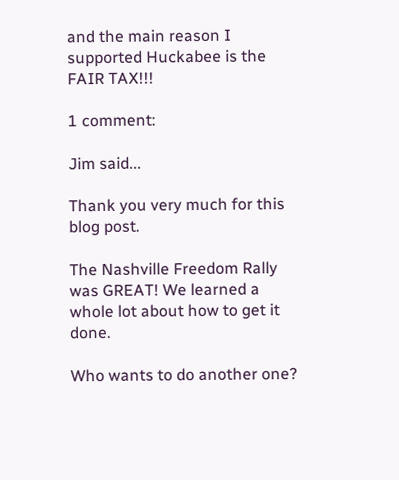and the main reason I supported Huckabee is the FAIR TAX!!!

1 comment:

Jim said...

Thank you very much for this blog post.

The Nashville Freedom Rally was GREAT! We learned a whole lot about how to get it done.

Who wants to do another one?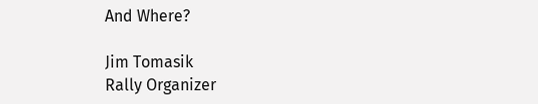And Where?

Jim Tomasik
Rally Organizer